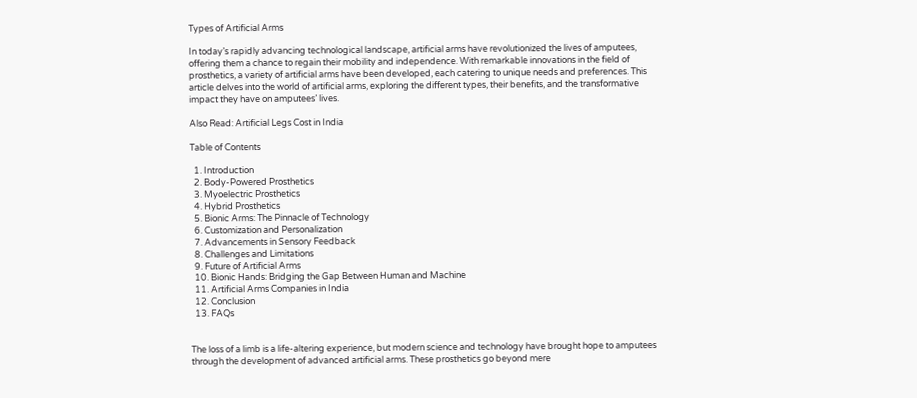Types of Artificial Arms

In today’s rapidly advancing technological landscape, artificial arms have revolutionized the lives of amputees, offering them a chance to regain their mobility and independence. With remarkable innovations in the field of prosthetics, a variety of artificial arms have been developed, each catering to unique needs and preferences. This article delves into the world of artificial arms, exploring the different types, their benefits, and the transformative impact they have on amputees’ lives.

Also Read: Artificial Legs Cost in India

Table of Contents

  1. Introduction
  2. Body-Powered Prosthetics
  3. Myoelectric Prosthetics
  4. Hybrid Prosthetics
  5. Bionic Arms: The Pinnacle of Technology
  6. Customization and Personalization
  7. Advancements in Sensory Feedback
  8. Challenges and Limitations
  9. Future of Artificial Arms
  10. Bionic Hands: Bridging the Gap Between Human and Machine
  11. Artificial Arms Companies in India
  12. Conclusion
  13. FAQs


The loss of a limb is a life-altering experience, but modern science and technology have brought hope to amputees through the development of advanced artificial arms. These prosthetics go beyond mere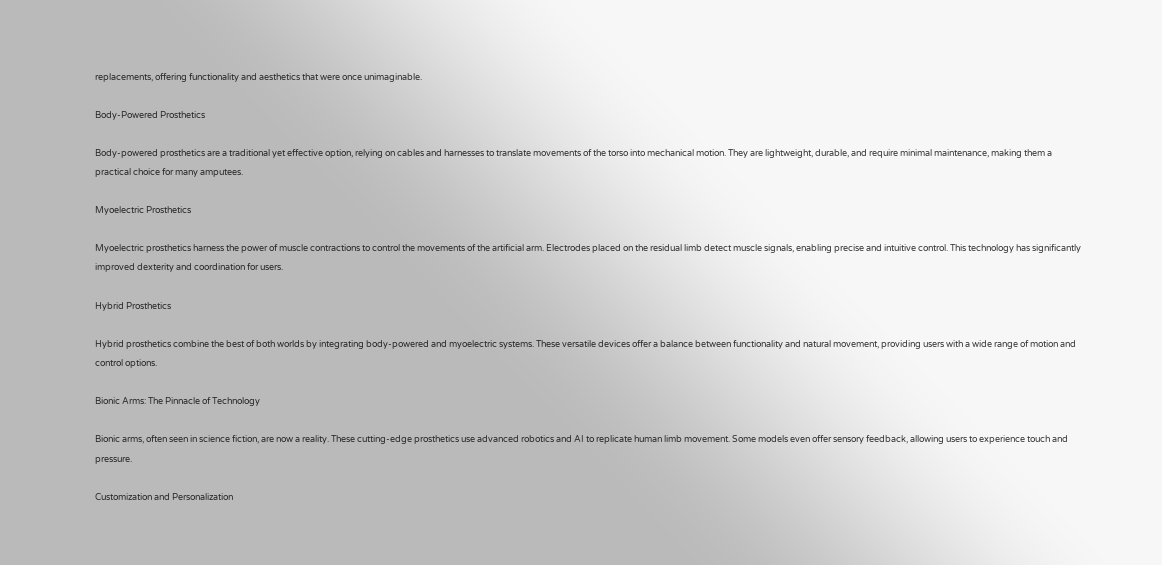replacements, offering functionality and aesthetics that were once unimaginable.

Body-Powered Prosthetics

Body-powered prosthetics are a traditional yet effective option, relying on cables and harnesses to translate movements of the torso into mechanical motion. They are lightweight, durable, and require minimal maintenance, making them a practical choice for many amputees.

Myoelectric Prosthetics

Myoelectric prosthetics harness the power of muscle contractions to control the movements of the artificial arm. Electrodes placed on the residual limb detect muscle signals, enabling precise and intuitive control. This technology has significantly improved dexterity and coordination for users.

Hybrid Prosthetics

Hybrid prosthetics combine the best of both worlds by integrating body-powered and myoelectric systems. These versatile devices offer a balance between functionality and natural movement, providing users with a wide range of motion and control options.

Bionic Arms: The Pinnacle of Technology

Bionic arms, often seen in science fiction, are now a reality. These cutting-edge prosthetics use advanced robotics and AI to replicate human limb movement. Some models even offer sensory feedback, allowing users to experience touch and pressure.

Customization and Personalization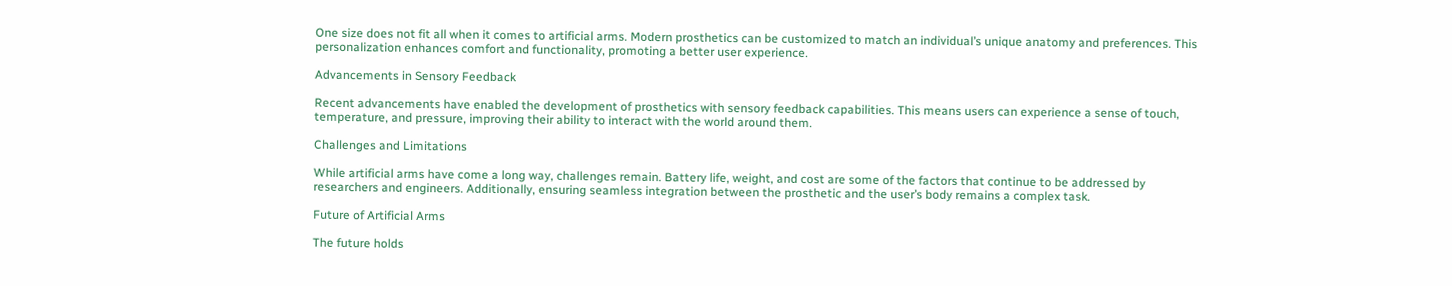One size does not fit all when it comes to artificial arms. Modern prosthetics can be customized to match an individual’s unique anatomy and preferences. This personalization enhances comfort and functionality, promoting a better user experience.

Advancements in Sensory Feedback

Recent advancements have enabled the development of prosthetics with sensory feedback capabilities. This means users can experience a sense of touch, temperature, and pressure, improving their ability to interact with the world around them.

Challenges and Limitations

While artificial arms have come a long way, challenges remain. Battery life, weight, and cost are some of the factors that continue to be addressed by researchers and engineers. Additionally, ensuring seamless integration between the prosthetic and the user’s body remains a complex task.

Future of Artificial Arms

The future holds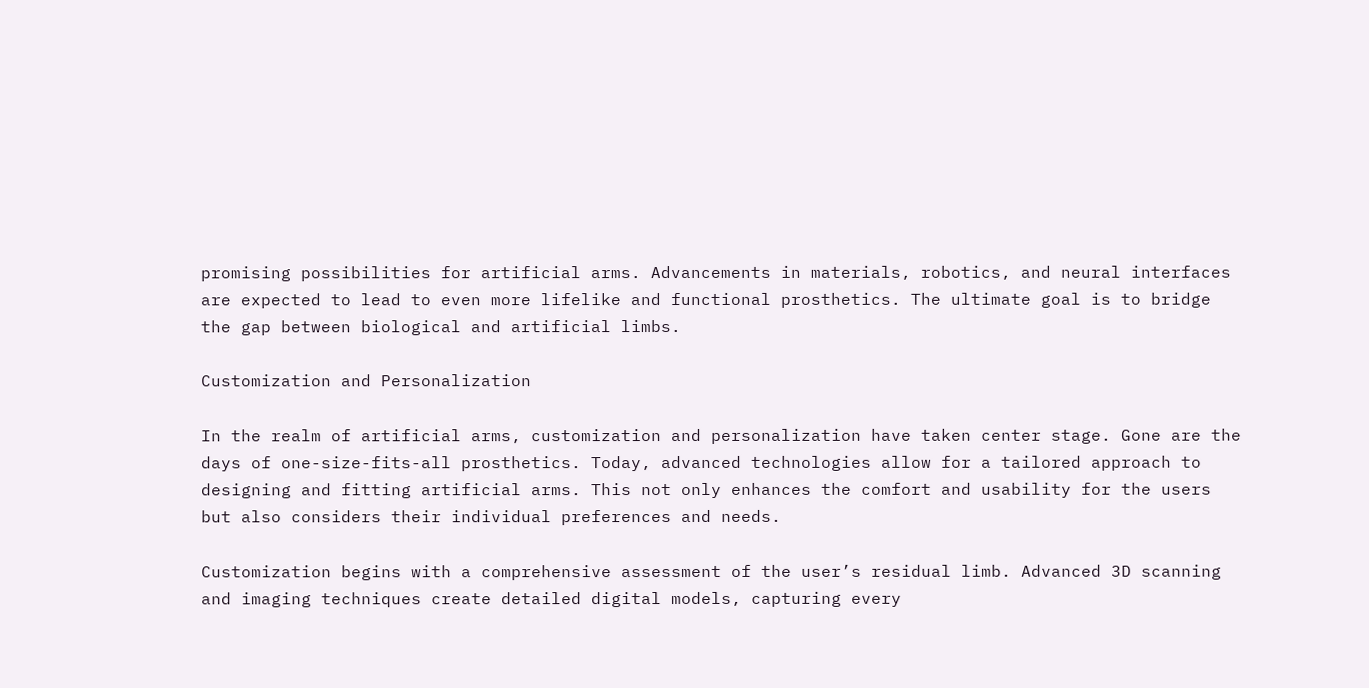promising possibilities for artificial arms. Advancements in materials, robotics, and neural interfaces are expected to lead to even more lifelike and functional prosthetics. The ultimate goal is to bridge the gap between biological and artificial limbs.

Customization and Personalization

In the realm of artificial arms, customization and personalization have taken center stage. Gone are the days of one-size-fits-all prosthetics. Today, advanced technologies allow for a tailored approach to designing and fitting artificial arms. This not only enhances the comfort and usability for the users but also considers their individual preferences and needs.

Customization begins with a comprehensive assessment of the user’s residual limb. Advanced 3D scanning and imaging techniques create detailed digital models, capturing every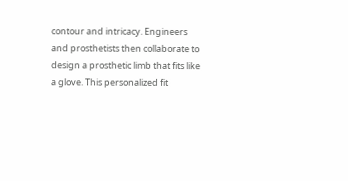contour and intricacy. Engineers and prosthetists then collaborate to design a prosthetic limb that fits like a glove. This personalized fit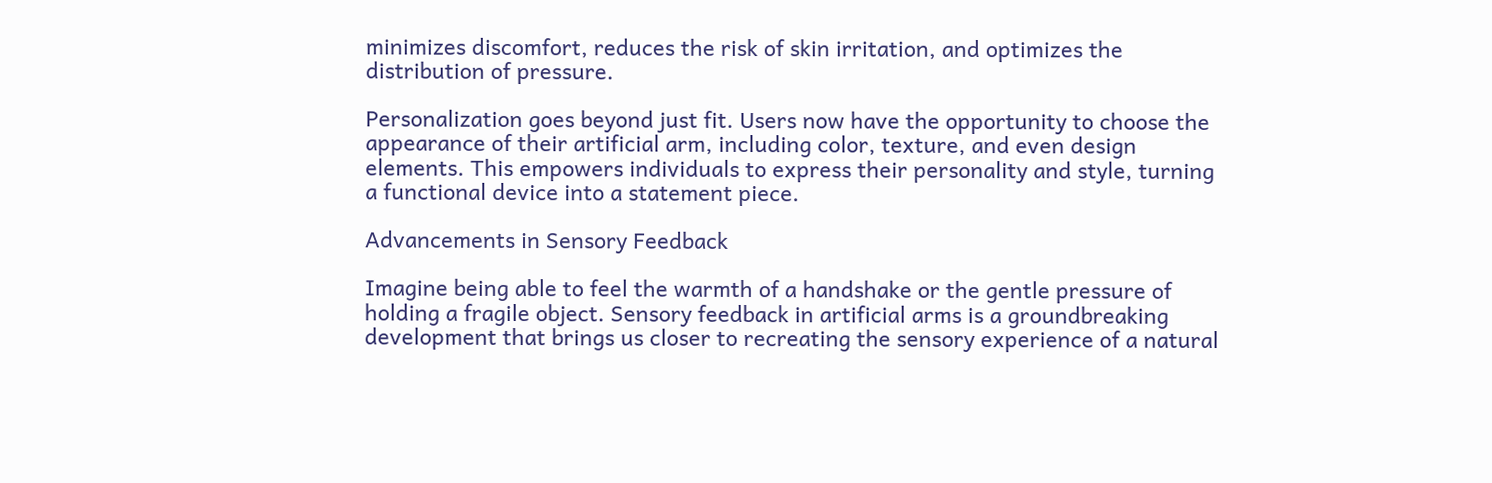minimizes discomfort, reduces the risk of skin irritation, and optimizes the distribution of pressure.

Personalization goes beyond just fit. Users now have the opportunity to choose the appearance of their artificial arm, including color, texture, and even design elements. This empowers individuals to express their personality and style, turning a functional device into a statement piece.

Advancements in Sensory Feedback

Imagine being able to feel the warmth of a handshake or the gentle pressure of holding a fragile object. Sensory feedback in artificial arms is a groundbreaking development that brings us closer to recreating the sensory experience of a natural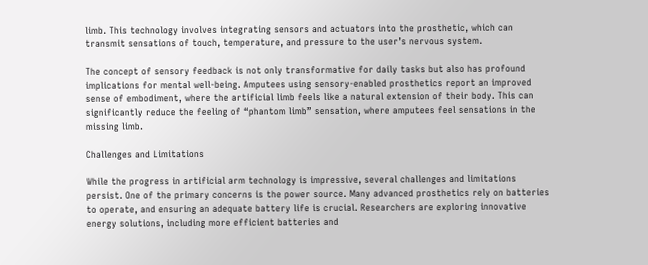limb. This technology involves integrating sensors and actuators into the prosthetic, which can transmit sensations of touch, temperature, and pressure to the user’s nervous system.

The concept of sensory feedback is not only transformative for daily tasks but also has profound implications for mental well-being. Amputees using sensory-enabled prosthetics report an improved sense of embodiment, where the artificial limb feels like a natural extension of their body. This can significantly reduce the feeling of “phantom limb” sensation, where amputees feel sensations in the missing limb.

Challenges and Limitations

While the progress in artificial arm technology is impressive, several challenges and limitations persist. One of the primary concerns is the power source. Many advanced prosthetics rely on batteries to operate, and ensuring an adequate battery life is crucial. Researchers are exploring innovative energy solutions, including more efficient batteries and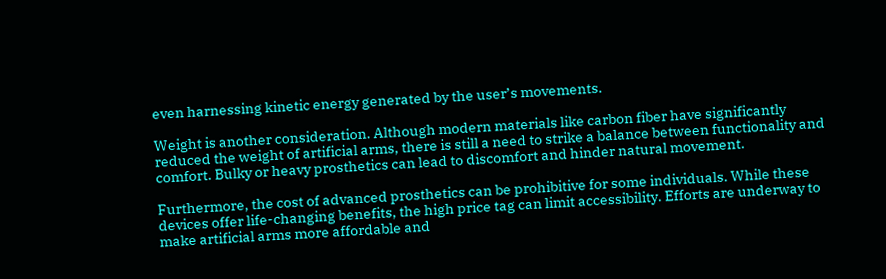even harnessing kinetic energy generated by the user’s movements.

Weight is another consideration. Although modern materials like carbon fiber have significantly reduced the weight of artificial arms, there is still a need to strike a balance between functionality and comfort. Bulky or heavy prosthetics can lead to discomfort and hinder natural movement.

Furthermore, the cost of advanced prosthetics can be prohibitive for some individuals. While these devices offer life-changing benefits, the high price tag can limit accessibility. Efforts are underway to make artificial arms more affordable and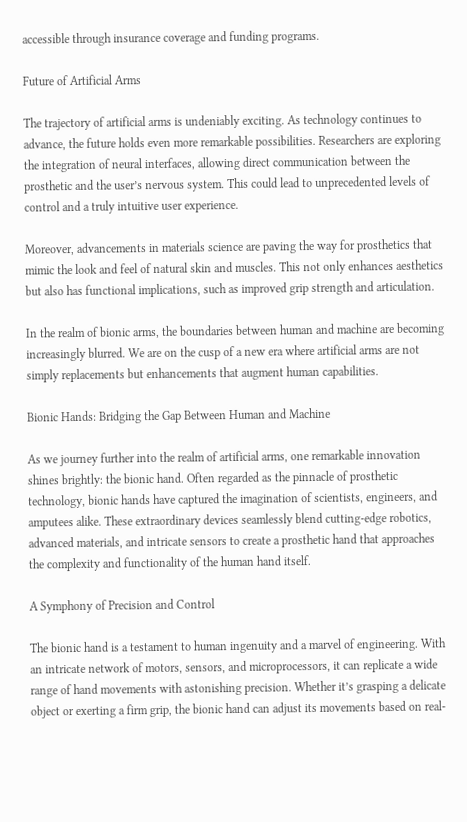accessible through insurance coverage and funding programs.

Future of Artificial Arms

The trajectory of artificial arms is undeniably exciting. As technology continues to advance, the future holds even more remarkable possibilities. Researchers are exploring the integration of neural interfaces, allowing direct communication between the prosthetic and the user’s nervous system. This could lead to unprecedented levels of control and a truly intuitive user experience.

Moreover, advancements in materials science are paving the way for prosthetics that mimic the look and feel of natural skin and muscles. This not only enhances aesthetics but also has functional implications, such as improved grip strength and articulation.

In the realm of bionic arms, the boundaries between human and machine are becoming increasingly blurred. We are on the cusp of a new era where artificial arms are not simply replacements but enhancements that augment human capabilities.

Bionic Hands: Bridging the Gap Between Human and Machine

As we journey further into the realm of artificial arms, one remarkable innovation shines brightly: the bionic hand. Often regarded as the pinnacle of prosthetic technology, bionic hands have captured the imagination of scientists, engineers, and amputees alike. These extraordinary devices seamlessly blend cutting-edge robotics, advanced materials, and intricate sensors to create a prosthetic hand that approaches the complexity and functionality of the human hand itself.

A Symphony of Precision and Control

The bionic hand is a testament to human ingenuity and a marvel of engineering. With an intricate network of motors, sensors, and microprocessors, it can replicate a wide range of hand movements with astonishing precision. Whether it’s grasping a delicate object or exerting a firm grip, the bionic hand can adjust its movements based on real-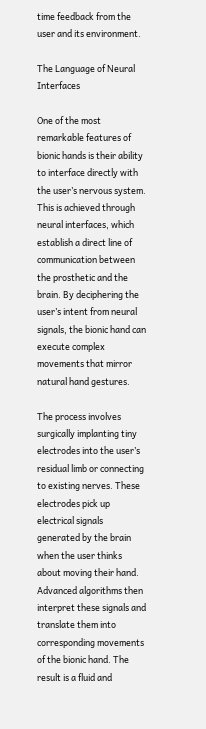time feedback from the user and its environment.

The Language of Neural Interfaces

One of the most remarkable features of bionic hands is their ability to interface directly with the user’s nervous system. This is achieved through neural interfaces, which establish a direct line of communication between the prosthetic and the brain. By deciphering the user’s intent from neural signals, the bionic hand can execute complex movements that mirror natural hand gestures.

The process involves surgically implanting tiny electrodes into the user’s residual limb or connecting to existing nerves. These electrodes pick up electrical signals generated by the brain when the user thinks about moving their hand. Advanced algorithms then interpret these signals and translate them into corresponding movements of the bionic hand. The result is a fluid and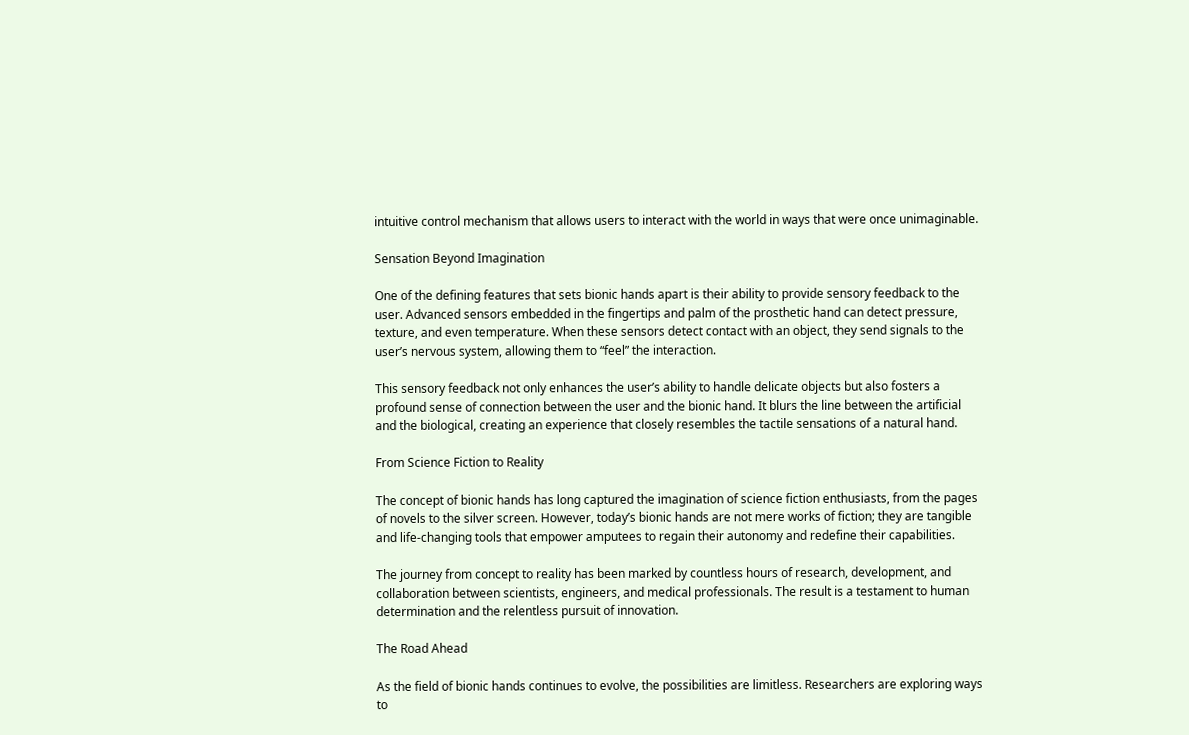intuitive control mechanism that allows users to interact with the world in ways that were once unimaginable.

Sensation Beyond Imagination

One of the defining features that sets bionic hands apart is their ability to provide sensory feedback to the user. Advanced sensors embedded in the fingertips and palm of the prosthetic hand can detect pressure, texture, and even temperature. When these sensors detect contact with an object, they send signals to the user’s nervous system, allowing them to “feel” the interaction.

This sensory feedback not only enhances the user’s ability to handle delicate objects but also fosters a profound sense of connection between the user and the bionic hand. It blurs the line between the artificial and the biological, creating an experience that closely resembles the tactile sensations of a natural hand.

From Science Fiction to Reality

The concept of bionic hands has long captured the imagination of science fiction enthusiasts, from the pages of novels to the silver screen. However, today’s bionic hands are not mere works of fiction; they are tangible and life-changing tools that empower amputees to regain their autonomy and redefine their capabilities.

The journey from concept to reality has been marked by countless hours of research, development, and collaboration between scientists, engineers, and medical professionals. The result is a testament to human determination and the relentless pursuit of innovation.

The Road Ahead

As the field of bionic hands continues to evolve, the possibilities are limitless. Researchers are exploring ways to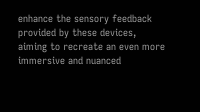enhance the sensory feedback provided by these devices, aiming to recreate an even more immersive and nuanced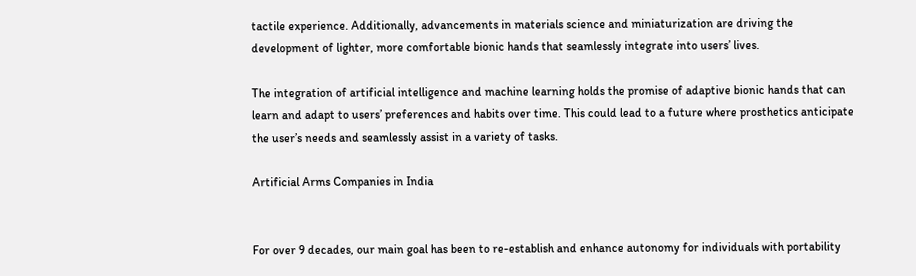tactile experience. Additionally, advancements in materials science and miniaturization are driving the development of lighter, more comfortable bionic hands that seamlessly integrate into users’ lives.

The integration of artificial intelligence and machine learning holds the promise of adaptive bionic hands that can learn and adapt to users’ preferences and habits over time. This could lead to a future where prosthetics anticipate the user’s needs and seamlessly assist in a variety of tasks.

Artificial Arms Companies in India


For over 9 decades, our main goal has been to re-establish and enhance autonomy for individuals with portability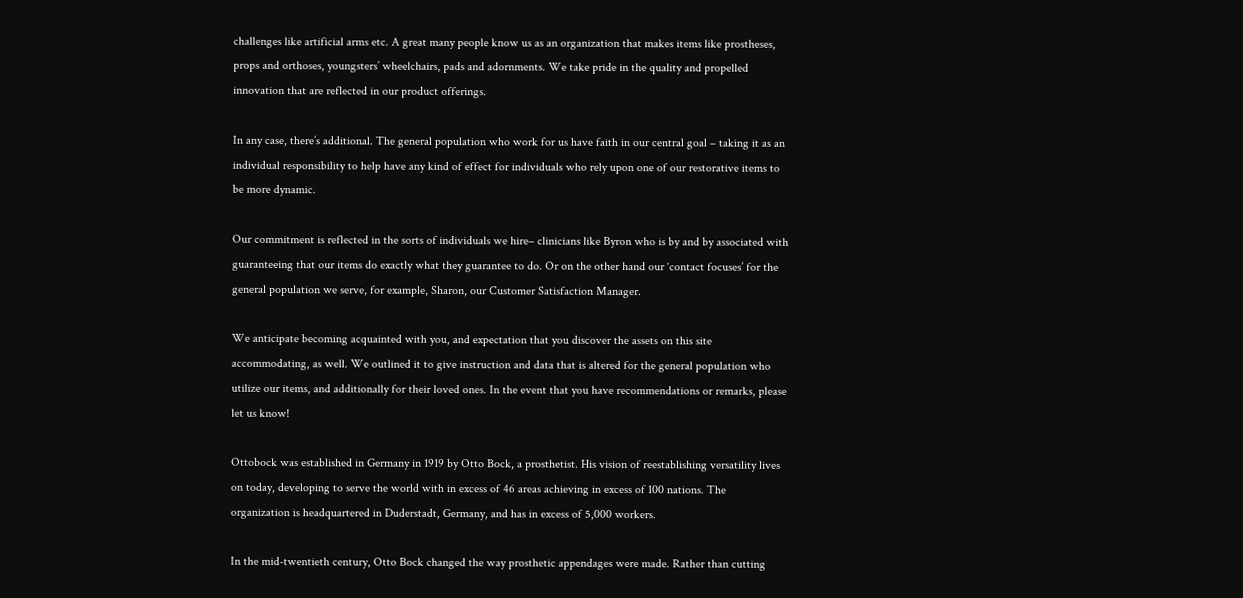challenges like artificial arms etc. A great many people know us as an organization that makes items like prostheses, props and orthoses, youngsters’ wheelchairs, pads and adornments. We take pride in the quality and propelled innovation that are reflected in our product offerings.

In any case, there’s additional. The general population who work for us have faith in our central goal – taking it as an individual responsibility to help have any kind of effect for individuals who rely upon one of our restorative items to be more dynamic.

Our commitment is reflected in the sorts of individuals we hire– clinicians like Byron who is by and by associated with guaranteeing that our items do exactly what they guarantee to do. Or on the other hand our ‘contact focuses’ for the general population we serve, for example, Sharon, our Customer Satisfaction Manager.

We anticipate becoming acquainted with you, and expectation that you discover the assets on this site accommodating, as well. We outlined it to give instruction and data that is altered for the general population who utilize our items, and additionally for their loved ones. In the event that you have recommendations or remarks, please let us know!

Ottobock was established in Germany in 1919 by Otto Bock, a prosthetist. His vision of reestablishing versatility lives on today, developing to serve the world with in excess of 46 areas achieving in excess of 100 nations. The organization is headquartered in Duderstadt, Germany, and has in excess of 5,000 workers.

In the mid-twentieth century, Otto Bock changed the way prosthetic appendages were made. Rather than cutting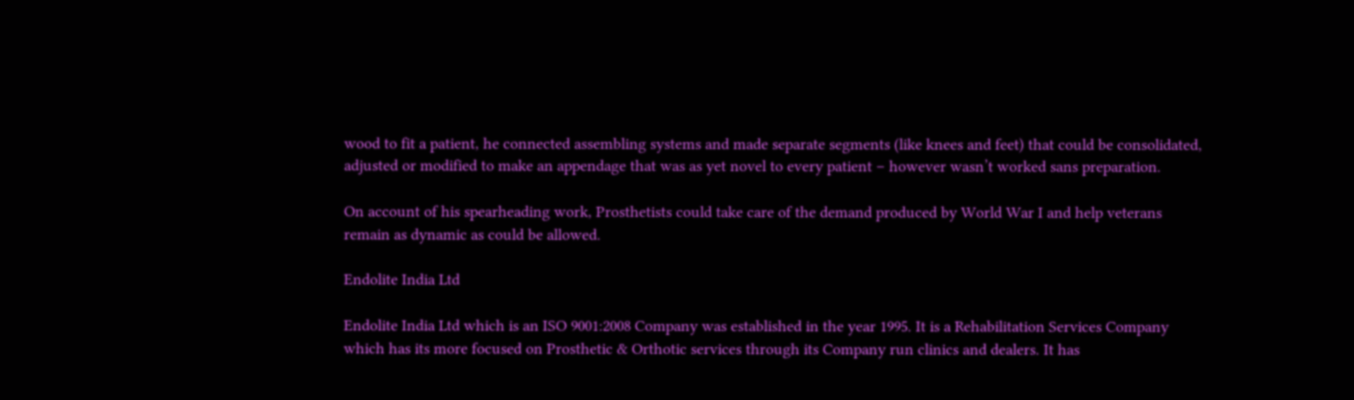wood to fit a patient, he connected assembling systems and made separate segments (like knees and feet) that could be consolidated, adjusted or modified to make an appendage that was as yet novel to every patient – however wasn’t worked sans preparation.

On account of his spearheading work, Prosthetists could take care of the demand produced by World War I and help veterans remain as dynamic as could be allowed.

Endolite India Ltd

Endolite India Ltd which is an ISO 9001:2008 Company was established in the year 1995. It is a Rehabilitation Services Company which has its more focused on Prosthetic & Orthotic services through its Company run clinics and dealers. It has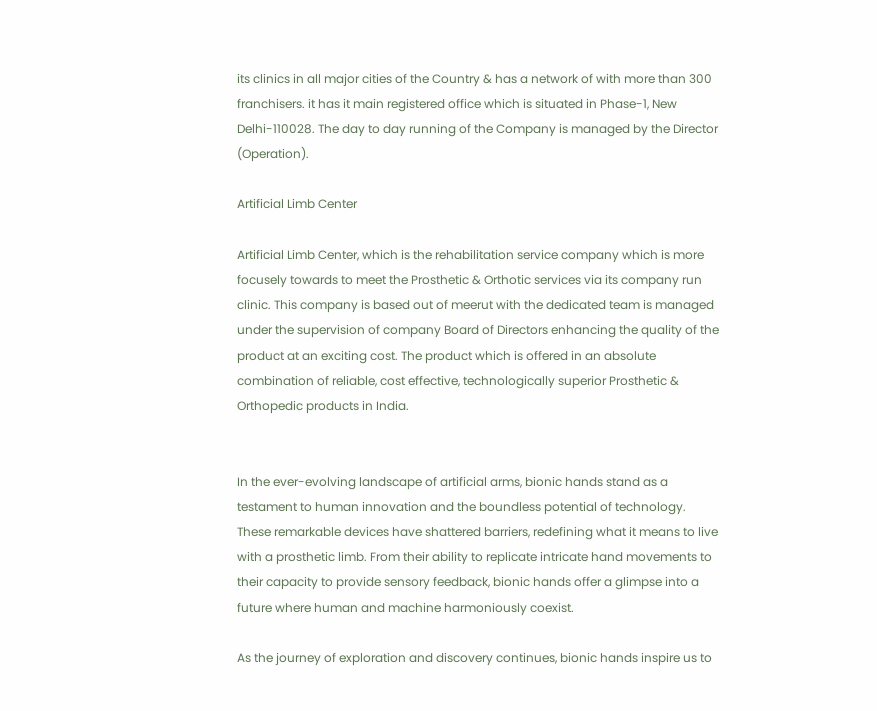its clinics in all major cities of the Country & has a network of with more than 300 franchisers. it has it main registered office which is situated in Phase-1, New Delhi-110028. The day to day running of the Company is managed by the Director (Operation).

Artificial Limb Center

Artificial Limb Center, which is the rehabilitation service company which is more focusely towards to meet the Prosthetic & Orthotic services via its company run clinic. This company is based out of meerut with the dedicated team is managed under the supervision of company Board of Directors enhancing the quality of the product at an exciting cost. The product which is offered in an absolute combination of reliable, cost effective, technologically superior Prosthetic & Orthopedic products in India.


In the ever-evolving landscape of artificial arms, bionic hands stand as a testament to human innovation and the boundless potential of technology. These remarkable devices have shattered barriers, redefining what it means to live with a prosthetic limb. From their ability to replicate intricate hand movements to their capacity to provide sensory feedback, bionic hands offer a glimpse into a future where human and machine harmoniously coexist.

As the journey of exploration and discovery continues, bionic hands inspire us to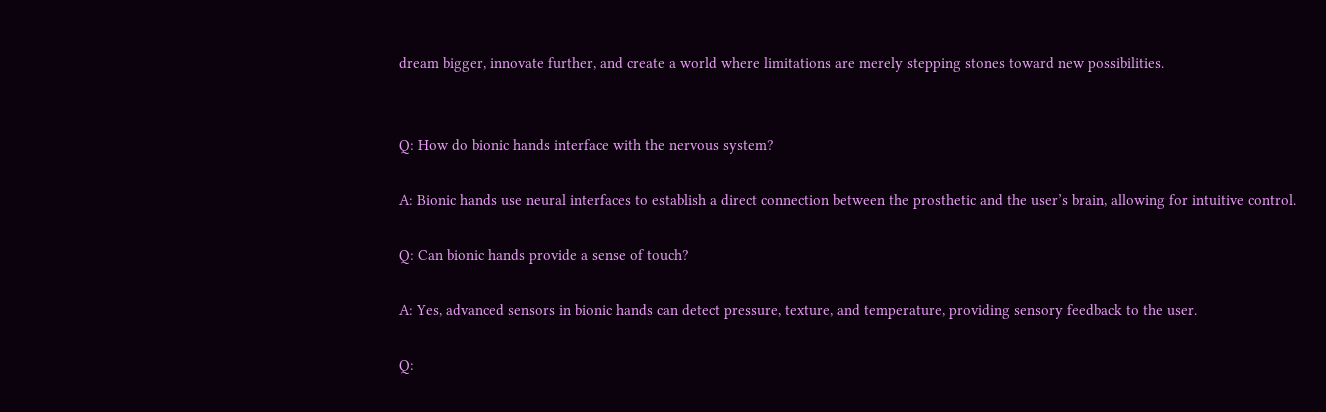dream bigger, innovate further, and create a world where limitations are merely stepping stones toward new possibilities.


Q: How do bionic hands interface with the nervous system?

A: Bionic hands use neural interfaces to establish a direct connection between the prosthetic and the user’s brain, allowing for intuitive control.

Q: Can bionic hands provide a sense of touch?

A: Yes, advanced sensors in bionic hands can detect pressure, texture, and temperature, providing sensory feedback to the user.

Q: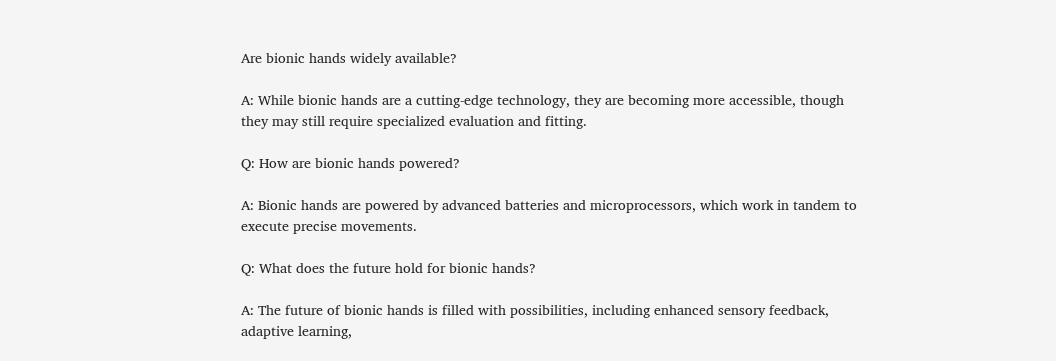Are bionic hands widely available?

A: While bionic hands are a cutting-edge technology, they are becoming more accessible, though they may still require specialized evaluation and fitting.

Q: How are bionic hands powered?

A: Bionic hands are powered by advanced batteries and microprocessors, which work in tandem to execute precise movements.

Q: What does the future hold for bionic hands?

A: The future of bionic hands is filled with possibilities, including enhanced sensory feedback, adaptive learning,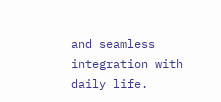and seamless integration with daily life.